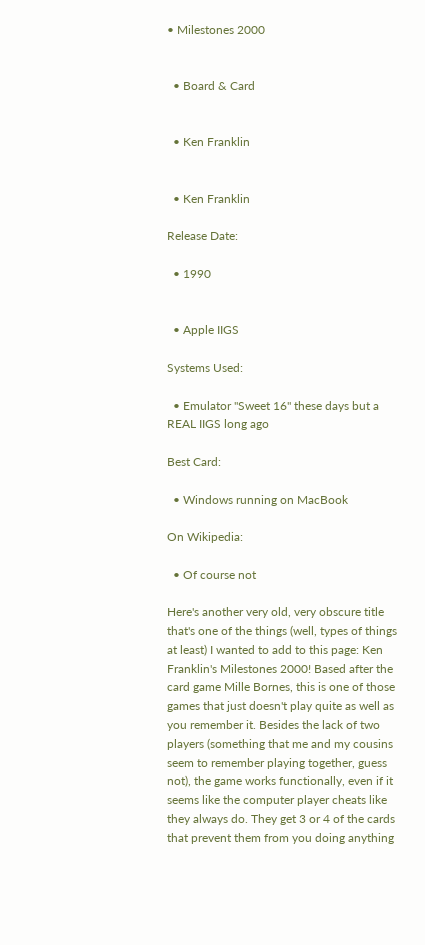• Milestones 2000


  • Board & Card


  • Ken Franklin


  • Ken Franklin

Release Date:

  • 1990


  • Apple IIGS

Systems Used:

  • Emulator "Sweet 16" these days but a REAL IIGS long ago

Best Card:

  • Windows running on MacBook

On Wikipedia:

  • Of course not

Here's another very old, very obscure title that's one of the things (well, types of things at least) I wanted to add to this page: Ken Franklin's Milestones 2000! Based after the card game Mille Bornes, this is one of those games that just doesn't play quite as well as you remember it. Besides the lack of two players (something that me and my cousins seem to remember playing together, guess not), the game works functionally, even if it seems like the computer player cheats like they always do. They get 3 or 4 of the cards that prevent them from you doing anything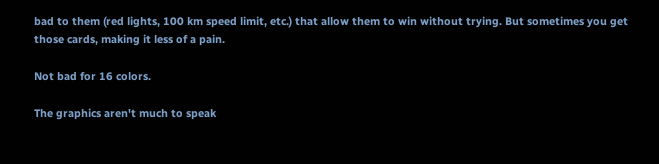bad to them (red lights, 100 km speed limit, etc.) that allow them to win without trying. But sometimes you get those cards, making it less of a pain.

Not bad for 16 colors.

The graphics aren't much to speak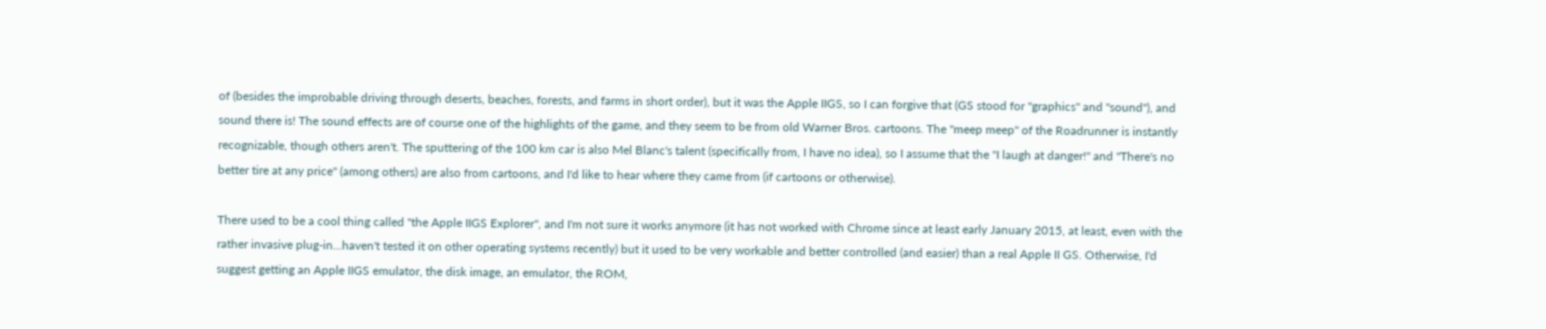of (besides the improbable driving through deserts, beaches, forests, and farms in short order), but it was the Apple IIGS, so I can forgive that (GS stood for "graphics" and "sound"), and sound there is! The sound effects are of course one of the highlights of the game, and they seem to be from old Warner Bros. cartoons. The "meep meep" of the Roadrunner is instantly recognizable, though others aren't. The sputtering of the 100 km car is also Mel Blanc's talent (specifically from, I have no idea), so I assume that the "I laugh at danger!" and "There's no better tire at any price" (among others) are also from cartoons, and I'd like to hear where they came from (if cartoons or otherwise).

There used to be a cool thing called "the Apple IIGS Explorer", and I'm not sure it works anymore (it has not worked with Chrome since at least early January 2015, at least, even with the rather invasive plug-in...haven't tested it on other operating systems recently) but it used to be very workable and better controlled (and easier) than a real Apple II GS. Otherwise, I'd suggest getting an Apple IIGS emulator, the disk image, an emulator, the ROM,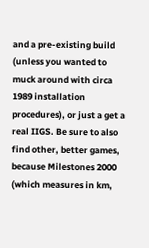and a pre-existing build (unless you wanted to muck around with circa 1989 installation procedures), or just a get a real IIGS. Be sure to also find other, better games, because Milestones 2000 (which measures in km,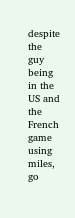despite the guy being in the US and the French game using miles, go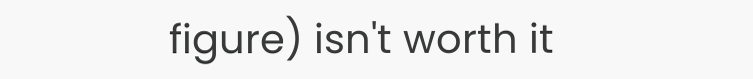figure) isn't worth it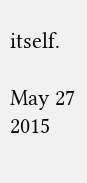itself.

May 27 2015